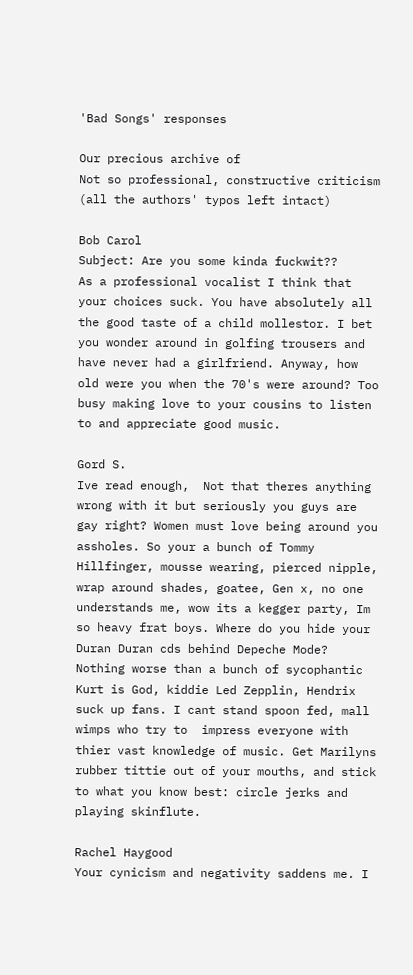'Bad Songs' responses

Our precious archive of
Not so professional, constructive criticism
(all the authors' typos left intact)

Bob Carol
Subject: Are you some kinda fuckwit??
As a professional vocalist I think that your choices suck. You have absolutely all the good taste of a child mollestor. I bet you wonder around in golfing trousers and have never had a girlfriend. Anyway, how old were you when the 70's were around? Too busy making love to your cousins to listen to and appreciate good music.

Gord S.
Ive read enough,  Not that theres anything wrong with it but seriously you guys are gay right? Women must love being around you assholes. So your a bunch of Tommy Hillfinger, mousse wearing, pierced nipple, wrap around shades, goatee, Gen x, no one understands me, wow its a kegger party, Im so heavy frat boys. Where do you hide your Duran Duran cds behind Depeche Mode? Nothing worse than a bunch of sycophantic Kurt is God, kiddie Led Zepplin, Hendrix suck up fans. I cant stand spoon fed, mall wimps who try to  impress everyone with thier vast knowledge of music. Get Marilyns rubber tittie out of your mouths, and stick to what you know best: circle jerks and playing skinflute.

Rachel Haygood
Your cynicism and negativity saddens me. I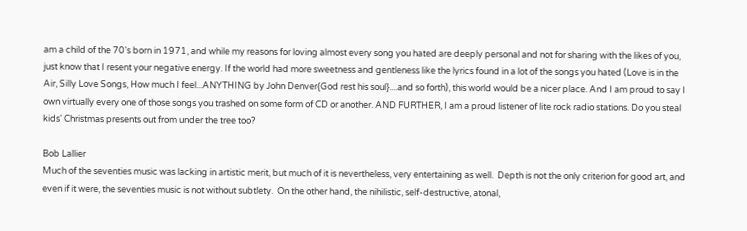am a child of the 70's born in 1971, and while my reasons for loving almost every song you hated are deeply personal and not for sharing with the likes of you, just know that I resent your negative energy. If the world had more sweetness and gentleness like the lyrics found in a lot of the songs you hated (Love is in the Air, Silly Love Songs, How much I feel...ANYTHING by John Denver{God rest his soul}....and so forth), this world would be a nicer place. And I am proud to say I own virtually every one of those songs you trashed on some form of CD or another. AND FURTHER, I am a proud listener of lite rock radio stations. Do you steal kids' Christmas presents out from under the tree too?

Bob Lallier
Much of the seventies music was lacking in artistic merit, but much of it is nevertheless, very entertaining as well.  Depth is not the only criterion for good art, and even if it were, the seventies music is not without subtlety.  On the other hand, the nihilistic, self-destructive, atonal,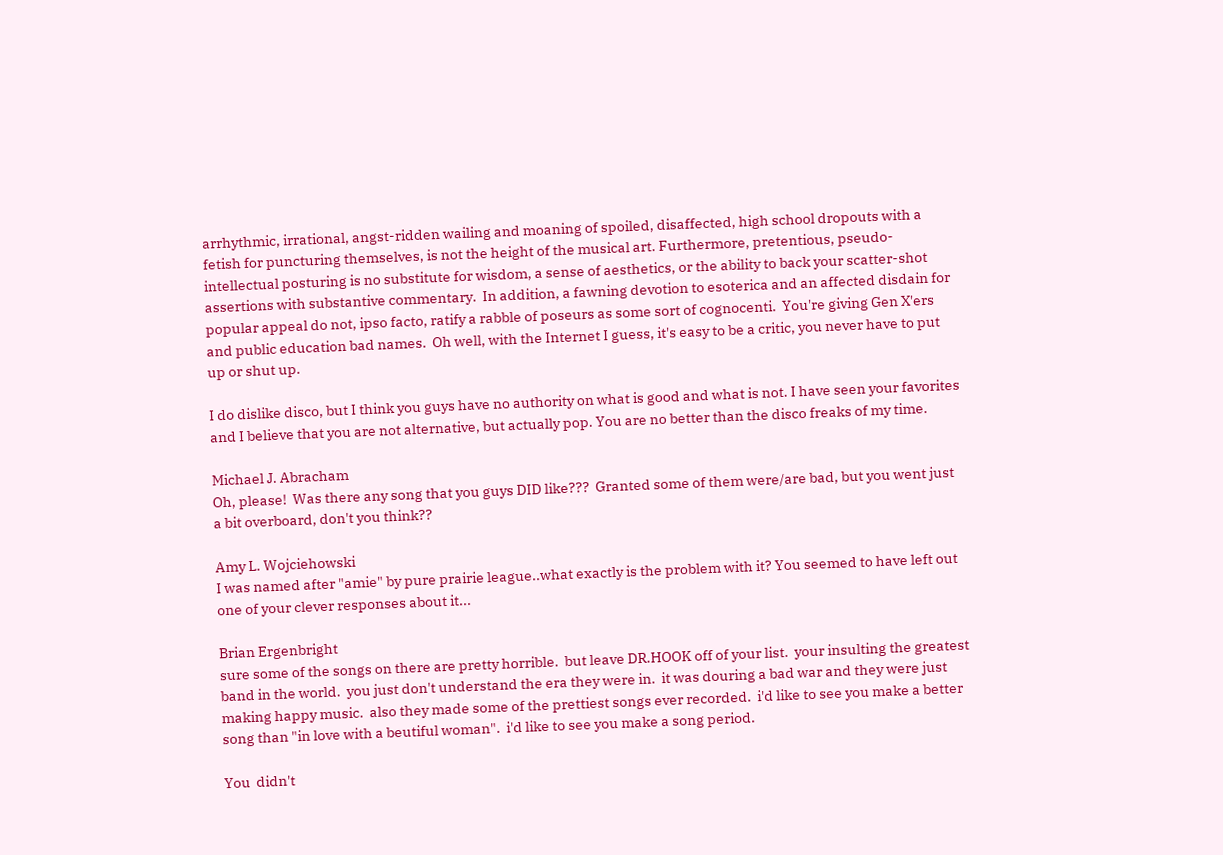arrhythmic, irrational, angst-ridden wailing and moaning of spoiled, disaffected, high school dropouts with a fetish for puncturing themselves, is not the height of the musical art. Furthermore, pretentious, pseudo-intellectual posturing is no substitute for wisdom, a sense of aesthetics, or the ability to back your scatter-shot assertions with substantive commentary.  In addition, a fawning devotion to esoterica and an affected disdain for popular appeal do not, ipso facto, ratify a rabble of poseurs as some sort of cognocenti.  You're giving Gen X'ers and public education bad names.  Oh well, with the Internet I guess, it's easy to be a critic, you never have to put up or shut up.

I do dislike disco, but I think you guys have no authority on what is good and what is not. I have seen your favorites and I believe that you are not alternative, but actually pop. You are no better than the disco freaks of my time.

Michael J. Abracham
Oh, please!  Was there any song that you guys DID like???  Granted some of them were/are bad, but you went just a bit overboard, don't you think??

Amy L. Wojciehowski
I was named after "amie" by pure prairie league..what exactly is the problem with it? You seemed to have left out one of your clever responses about it...

Brian Ergenbright
sure some of the songs on there are pretty horrible.  but leave DR.HOOK off of your list.  your insulting the greatest band in the world.  you just don't understand the era they were in.  it was douring a bad war and they were just making happy music.  also they made some of the prettiest songs ever recorded.  i'd like to see you make a better song than "in love with a beutiful woman".  i'd like to see you make a song period.

You  didn't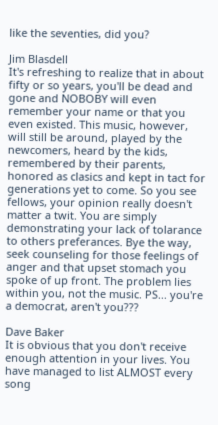like the seventies, did you?

Jim Blasdell
It's refreshing to realize that in about fifty or so years, you'll be dead and gone and NOBOBY will even remember your name or that you even existed. This music, however, will still be around, played by the newcomers, heard by the kids, remembered by their parents, honored as clasics and kept in tact for generations yet to come. So you see fellows, your opinion really doesn't matter a twit. You are simply demonstrating your lack of tolarance to others preferances. Bye the way, seek counseling for those feelings of anger and that upset stomach you spoke of up front. The problem lies within you, not the music. PS... you're a democrat, aren't you???

Dave Baker
It is obvious that you don't receive enough attention in your lives. You have managed to list ALMOST every song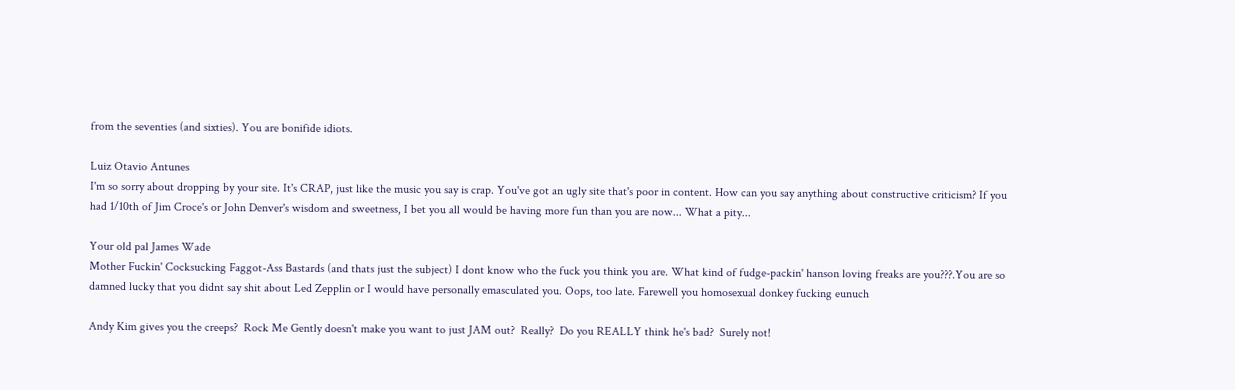from the seventies (and sixties). You are bonifide idiots.

Luiz Otavio Antunes
I'm so sorry about dropping by your site. It's CRAP, just like the music you say is crap. You've got an ugly site that's poor in content. How can you say anything about constructive criticism? If you had 1/10th of Jim Croce's or John Denver's wisdom and sweetness, I bet you all would be having more fun than you are now... What a pity...

Your old pal James Wade
Mother Fuckin' Cocksucking Faggot-Ass Bastards (and thats just the subject) I dont know who the fuck you think you are. What kind of fudge-packin' hanson loving freaks are you???.You are so damned lucky that you didnt say shit about Led Zepplin or I would have personally emasculated you. Oops, too late. Farewell you homosexual donkey fucking eunuch

Andy Kim gives you the creeps?  Rock Me Gently doesn't make you want to just JAM out?  Really?  Do you REALLY think he's bad?  Surely not!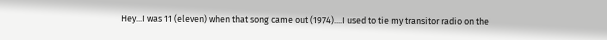Hey...I was 11 (eleven) when that song came out (1974)....I used to tie my transitor radio on the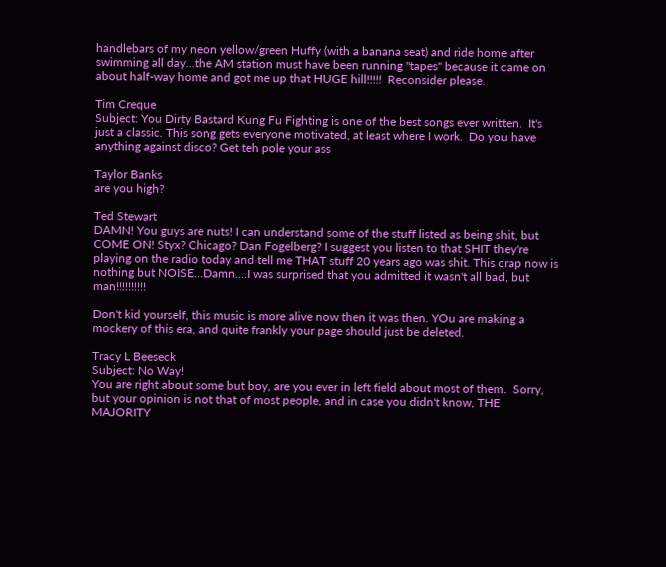handlebars of my neon yellow/green Huffy (with a banana seat) and ride home after swimming all day...the AM station must have been running "tapes" because it came on about half-way home and got me up that HUGE hill!!!!!  Reconsider please.

Tim Creque
Subject: You Dirty Bastard Kung Fu Fighting is one of the best songs ever written.  It's just a classic. This song gets everyone motivated, at least where I work.  Do you have anything against disco? Get teh pole your ass

Taylor Banks
are you high?

Ted Stewart
DAMN! You guys are nuts! I can understand some of the stuff listed as being shit, but COME ON! Styx? Chicago? Dan Fogelberg? I suggest you listen to that SHIT they're playing on the radio today and tell me THAT stuff 20 years ago was shit. This crap now is nothing but NOISE...Damn....I was surprised that you admitted it wasn't all bad, but man!!!!!!!!!!

Don't kid yourself, this music is more alive now then it was then. YOu are making a mockery of this era, and quite frankly your page should just be deleted.

Tracy L Beeseck
Subject: No Way!
You are right about some but boy, are you ever in left field about most of them.  Sorry, but your opinion is not that of most people, and in case you didn't know, THE MAJORITY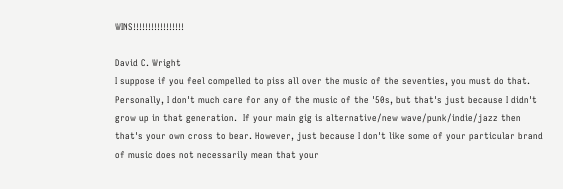WINS!!!!!!!!!!!!!!!!!

David C. Wright
I suppose if you feel compelled to piss all over the music of the seventies, you must do that.  Personally, I don't much care for any of the music of the '50s, but that's just because I didn't grow up in that generation.  If your main gig is alternative/new wave/punk/indie/jazz then that's your own cross to bear. However, just because I don't like some of your particular brand of music does not necessarily mean that your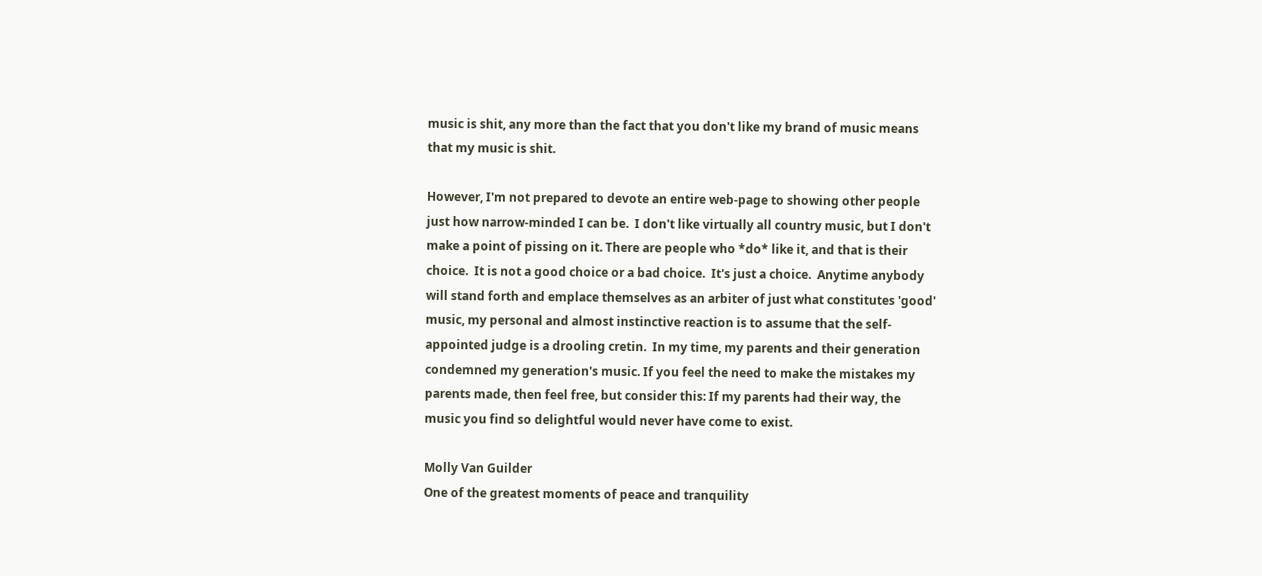music is shit, any more than the fact that you don't like my brand of music means that my music is shit.

However, I'm not prepared to devote an entire web-page to showing other people just how narrow-minded I can be.  I don't like virtually all country music, but I don't make a point of pissing on it. There are people who *do* like it, and that is their choice.  It is not a good choice or a bad choice.  It's just a choice.  Anytime anybody will stand forth and emplace themselves as an arbiter of just what constitutes 'good' music, my personal and almost instinctive reaction is to assume that the self-appointed judge is a drooling cretin.  In my time, my parents and their generation condemned my generation's music. If you feel the need to make the mistakes my parents made, then feel free, but consider this: If my parents had their way, the music you find so delightful would never have come to exist.

Molly Van Guilder
One of the greatest moments of peace and tranquility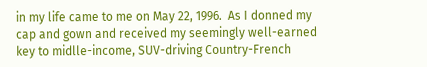in my life came to me on May 22, 1996.  As I donned my cap and gown and received my seemingly well-earned key to midlle-income, SUV-driving Country-French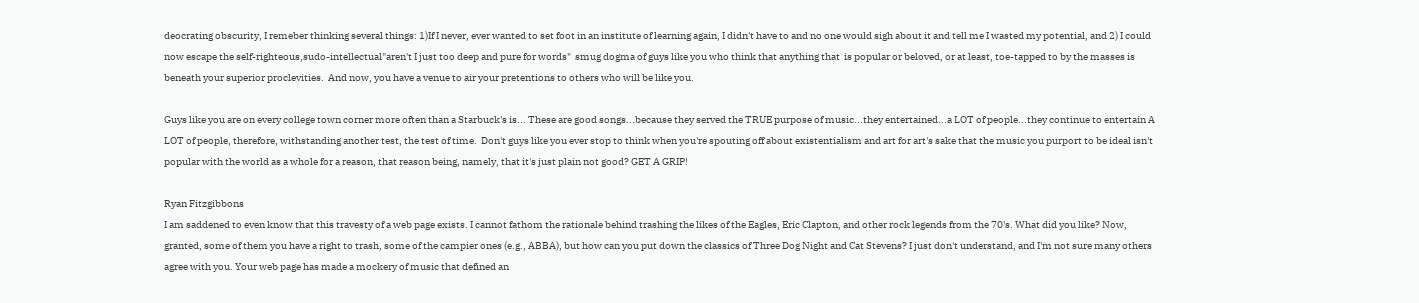deocrating obscurity, I remeber thinking several things: 1)If I never, ever wanted to set foot in an institute of learning again, I didn't have to and no one would sigh about it and tell me I wasted my potential, and 2) I could now escape the self-righteous,sudo-intellectual"aren't I just too deep and pure for words"  smug dogma of guys like you who think that anything that  is popular or beloved, or at least, toe-tapped to by the masses is beneath your superior proclevities.  And now, you have a venue to air your pretentions to others who will be like you.

Guys like you are on every college town corner more often than a Starbuck's is... These are good songs...because they served the TRUE purpose of music...they entertained...a LOT of people...they continue to entertain A LOT of people, therefore, withstanding another test, the test of time.  Don't guys like you ever stop to think when you're spouting off about existentialism and art for art's sake that the music you purport to be ideal isn't popular with the world as a whole for a reason, that reason being, namely, that it's just plain not good? GET A GRIP!

Ryan Fitzgibbons
I am saddened to even know that this travesty of a web page exists. I cannot fathom the rationale behind trashing the likes of the Eagles, Eric Clapton, and other rock legends from the 70's. What did you like? Now, granted, some of them you have a right to trash, some of the campier ones (e.g., ABBA), but how can you put down the classics of Three Dog Night and Cat Stevens? I just don't understand, and I'm not sure many others agree with you. Your web page has made a mockery of music that defined an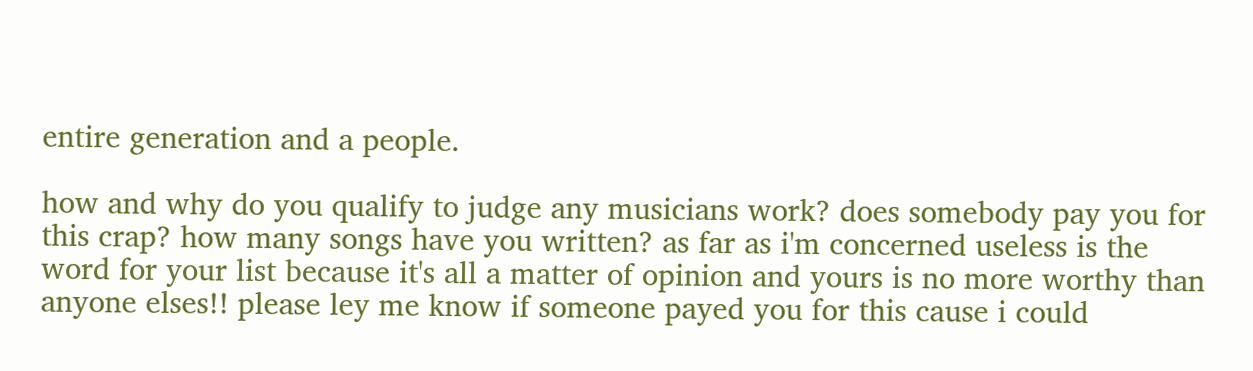entire generation and a people.

how and why do you qualify to judge any musicians work? does somebody pay you for this crap? how many songs have you written? as far as i'm concerned useless is the word for your list because it's all a matter of opinion and yours is no more worthy than anyone elses!! please ley me know if someone payed you for this cause i could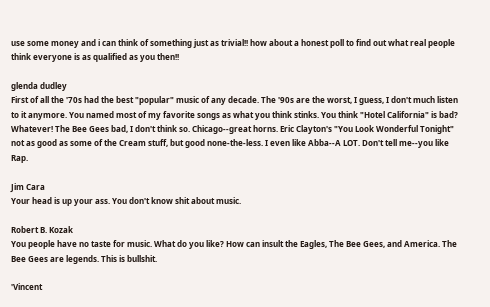use some money and i can think of something just as trivial!! how about a honest poll to find out what real people think everyone is as qualified as you then!!

glenda dudley
First of all the '70s had the best "popular" music of any decade. The '90s are the worst, I guess, I don't much listen to it anymore. You named most of my favorite songs as what you think stinks. You think "Hotel California" is bad? Whatever! The Bee Gees bad, I don't think so. Chicago--great horns. Eric Clayton's "You Look Wonderful Tonight" not as good as some of the Cream stuff, but good none-the-less. I even like Abba--A LOT. Don't tell me--you like Rap.

Jim Cara
Your head is up your ass. You don't know shit about music.

Robert B. Kozak
You people have no taste for music. What do you like? How can insult the Eagles, The Bee Gees, and America. The Bee Gees are legends. This is bullshit.

'Vincent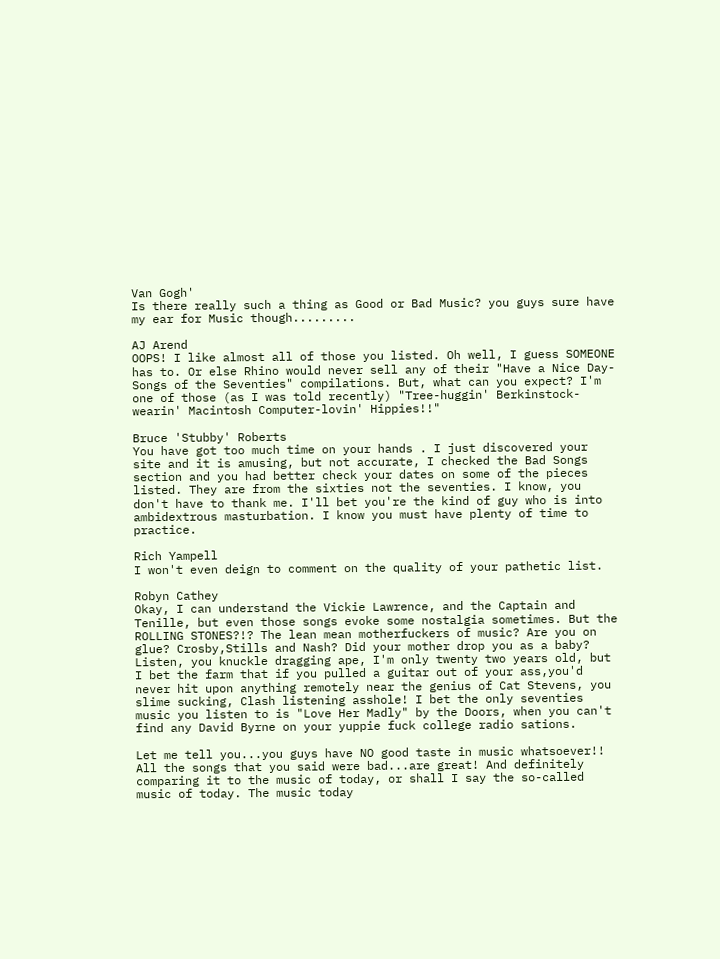Van Gogh'
Is there really such a thing as Good or Bad Music? you guys sure have my ear for Music though.........

AJ Arend
OOPS! I like almost all of those you listed. Oh well, I guess SOMEONE has to. Or else Rhino would never sell any of their "Have a Nice Day-Songs of the Seventies" compilations. But, what can you expect? I'm one of those (as I was told recently) "Tree-huggin' Berkinstock-wearin' Macintosh Computer-lovin' Hippies!!"

Bruce 'Stubby' Roberts
You have got too much time on your hands . I just discovered your site and it is amusing, but not accurate, I checked the Bad Songs section and you had better check your dates on some of the pieces listed. They are from the sixties not the seventies. I know, you don't have to thank me. I'll bet you're the kind of guy who is into ambidextrous masturbation. I know you must have plenty of time to practice.

Rich Yampell
I won't even deign to comment on the quality of your pathetic list.

Robyn Cathey
Okay, I can understand the Vickie Lawrence, and the Captain and Tenille, but even those songs evoke some nostalgia sometimes. But the ROLLING STONES?!? The lean mean motherfuckers of music? Are you on glue? Crosby,Stills and Nash? Did your mother drop you as a baby? Listen, you knuckle dragging ape, I'm only twenty two years old, but I bet the farm that if you pulled a guitar out of your ass,you'd never hit upon anything remotely near the genius of Cat Stevens, you slime sucking, Clash listening asshole! I bet the only seventies music you listen to is "Love Her Madly" by the Doors, when you can't find any David Byrne on your yuppie fuck college radio sations.

Let me tell you...you guys have NO good taste in music whatsoever!! All the songs that you said were bad...are great! And definitely comparing it to the music of today, or shall I say the so-called music of today. The music today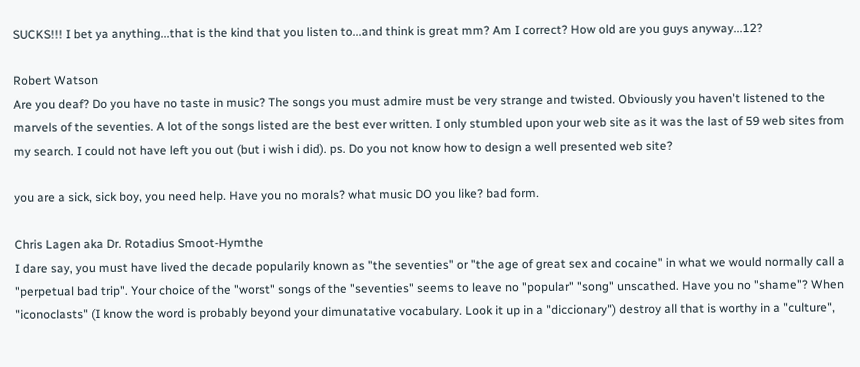SUCKS!!! I bet ya anything...that is the kind that you listen to...and think is great mm? Am I correct? How old are you guys anyway...12?

Robert Watson
Are you deaf? Do you have no taste in music? The songs you must admire must be very strange and twisted. Obviously you haven't listened to the marvels of the seventies. A lot of the songs listed are the best ever written. I only stumbled upon your web site as it was the last of 59 web sites from my search. I could not have left you out (but i wish i did). ps. Do you not know how to design a well presented web site?

you are a sick, sick boy, you need help. Have you no morals? what music DO you like? bad form.

Chris Lagen aka Dr. Rotadius Smoot-Hymthe
I dare say, you must have lived the decade popularily known as "the seventies" or "the age of great sex and cocaine" in what we would normally call a "perpetual bad trip". Your choice of the "worst" songs of the "seventies" seems to leave no "popular" "song" unscathed. Have you no "shame"? When "iconoclasts" (I know the word is probably beyond your dimunatative vocabulary. Look it up in a "diccionary") destroy all that is worthy in a "culture",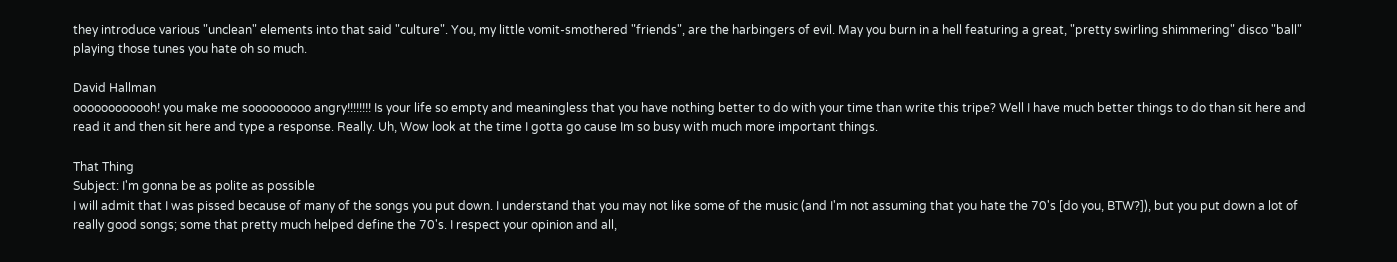they introduce various "unclean" elements into that said "culture". You, my little vomit-smothered "friends", are the harbingers of evil. May you burn in a hell featuring a great, "pretty swirling shimmering" disco "ball" playing those tunes you hate oh so much.

David Hallman
oooooooooooh! you make me sooooooooo angry!!!!!!!! Is your life so empty and meaningless that you have nothing better to do with your time than write this tripe? Well I have much better things to do than sit here and read it and then sit here and type a response. Really. Uh, Wow look at the time I gotta go cause Im so busy with much more important things.

That Thing
Subject: I'm gonna be as polite as possible
I will admit that I was pissed because of many of the songs you put down. I understand that you may not like some of the music (and I'm not assuming that you hate the 70's [do you, BTW?]), but you put down a lot of really good songs; some that pretty much helped define the 70's. I respect your opinion and all,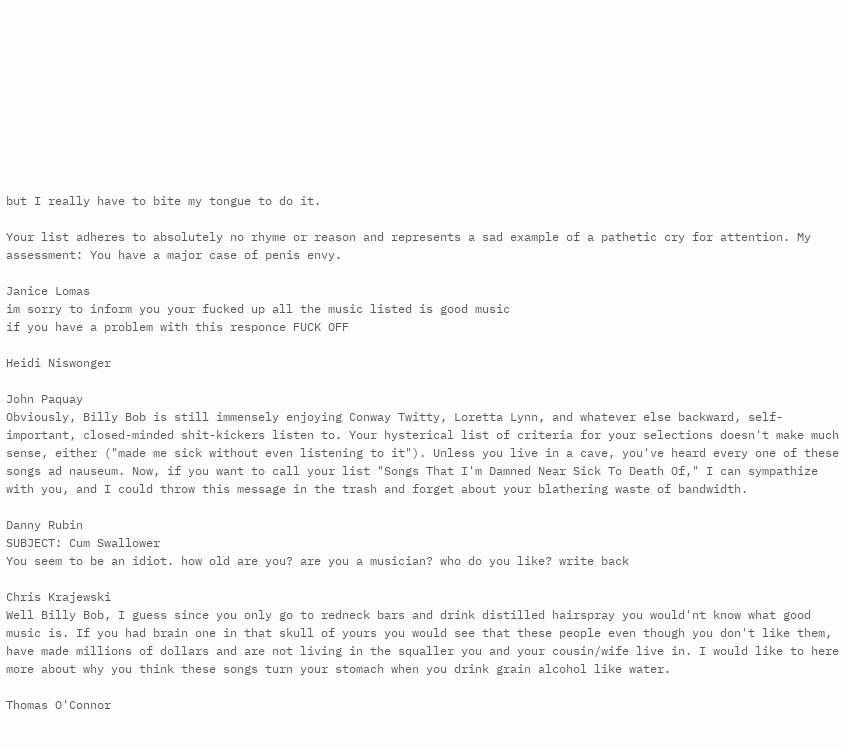but I really have to bite my tongue to do it.

Your list adheres to absolutely no rhyme or reason and represents a sad example of a pathetic cry for attention. My assessment: You have a major case of penis envy.

Janice Lomas
im sorry to inform you your fucked up all the music listed is good music
if you have a problem with this responce FUCK OFF

Heidi Niswonger

John Paquay
Obviously, Billy Bob is still immensely enjoying Conway Twitty, Loretta Lynn, and whatever else backward, self-important, closed-minded shit-kickers listen to. Your hysterical list of criteria for your selections doesn't make much sense, either ("made me sick without even listening to it"). Unless you live in a cave, you've heard every one of these songs ad nauseum. Now, if you want to call your list "Songs That I'm Damned Near Sick To Death Of," I can sympathize with you, and I could throw this message in the trash and forget about your blathering waste of bandwidth.

Danny Rubin
SUBJECT: Cum Swallower
You seem to be an idiot. how old are you? are you a musician? who do you like? write back

Chris Krajewski
Well Billy Bob, I guess since you only go to redneck bars and drink distilled hairspray you would'nt know what good music is. If you had brain one in that skull of yours you would see that these people even though you don't like them, have made millions of dollars and are not living in the squaller you and your cousin/wife live in. I would like to here more about why you think these songs turn your stomach when you drink grain alcohol like water.

Thomas O'Connor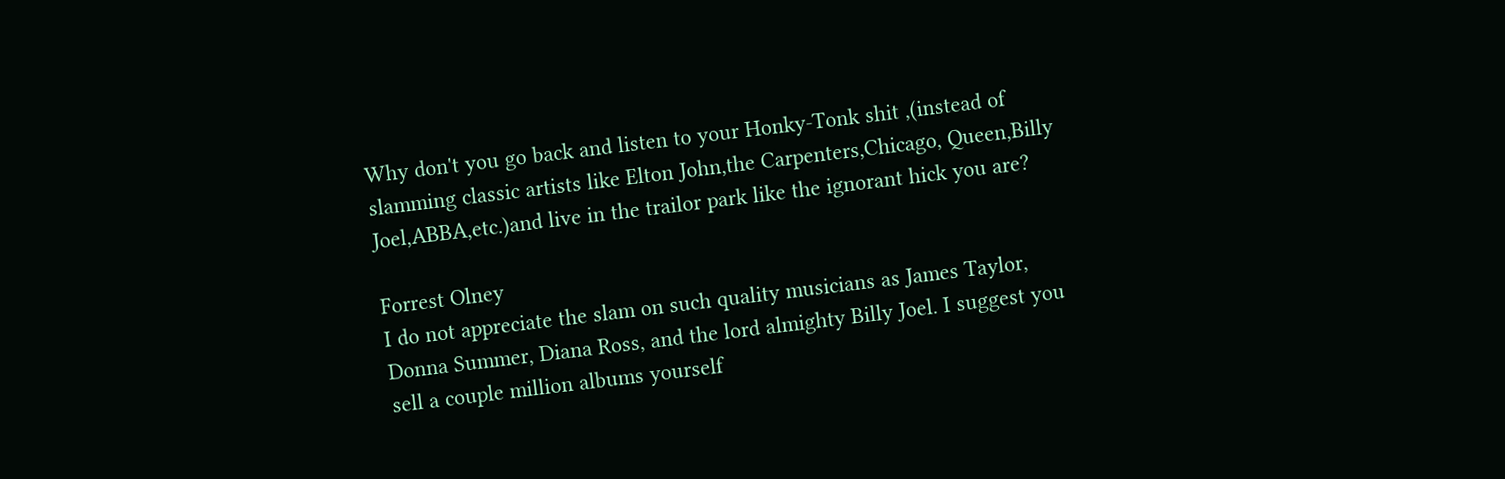Why don't you go back and listen to your Honky-Tonk shit ,(instead of slamming classic artists like Elton John,the Carpenters,Chicago, Queen,Billy Joel,ABBA,etc.)and live in the trailor park like the ignorant hick you are?

Forrest Olney
I do not appreciate the slam on such quality musicians as James Taylor, Donna Summer, Diana Ross, and the lord almighty Billy Joel. I suggest you sell a couple million albums yourself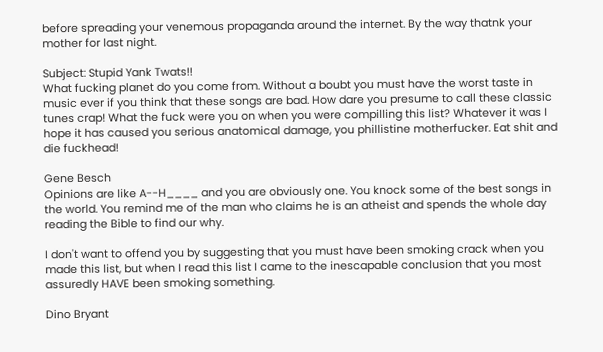before spreading your venemous propaganda around the internet. By the way thatnk your mother for last night.

Subject: Stupid Yank Twats!!
What fucking planet do you come from. Without a boubt you must have the worst taste in music ever if you think that these songs are bad. How dare you presume to call these classic tunes crap! What the fuck were you on when you were compilling this list? Whatever it was I hope it has caused you serious anatomical damage, you phillistine motherfucker. Eat shit and die fuckhead!

Gene Besch
Opinions are like A--H____ and you are obviously one. You knock some of the best songs in the world. You remind me of the man who claims he is an atheist and spends the whole day reading the Bible to find our why.

I don't want to offend you by suggesting that you must have been smoking crack when you made this list, but when I read this list I came to the inescapable conclusion that you most assuredly HAVE been smoking something.

Dino Bryant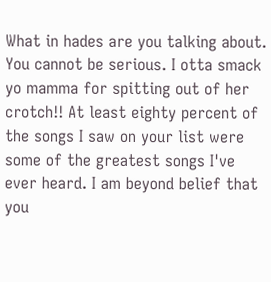What in hades are you talking about. You cannot be serious. I otta smack yo mamma for spitting out of her crotch!! At least eighty percent of the songs I saw on your list were some of the greatest songs I've ever heard. I am beyond belief that you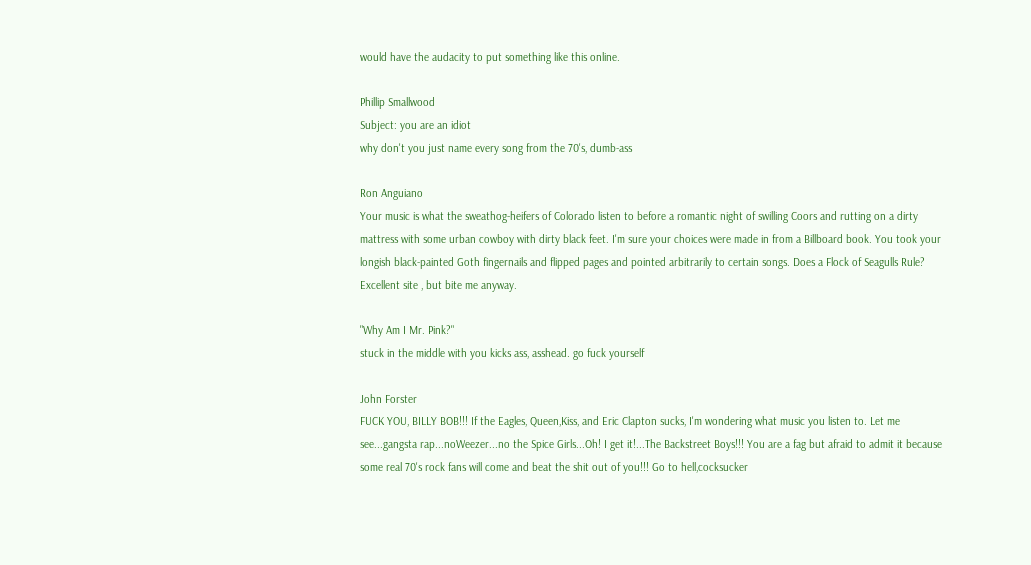would have the audacity to put something like this online.

Phillip Smallwood
Subject: you are an idiot
why don't you just name every song from the 70's, dumb-ass

Ron Anguiano
Your music is what the sweathog-heifers of Colorado listen to before a romantic night of swilling Coors and rutting on a dirty mattress with some urban cowboy with dirty black feet. I'm sure your choices were made in from a Billboard book. You took your longish black-painted Goth fingernails and flipped pages and pointed arbitrarily to certain songs. Does a Flock of Seagulls Rule? Excellent site , but bite me anyway.

"Why Am I Mr. Pink?"
stuck in the middle with you kicks ass, asshead. go fuck yourself

John Forster
FUCK YOU, BILLY BOB!!! If the Eagles, Queen,Kiss, and Eric Clapton sucks, I'm wondering what music you listen to. Let me see...gangsta rap...noWeezer...no the Spice Girls...Oh! I get it!...The Backstreet Boys!!! You are a fag but afraid to admit it because some real 70's rock fans will come and beat the shit out of you!!! Go to hell,cocksucker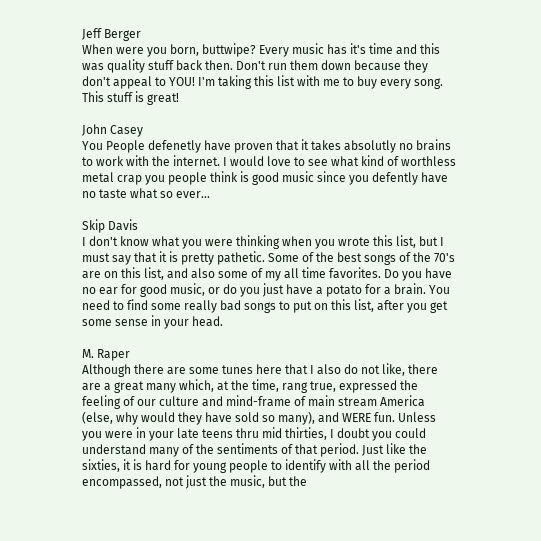Jeff Berger
When were you born, buttwipe? Every music has it's time and this was quality stuff back then. Don't run them down because they don't appeal to YOU! I'm taking this list with me to buy every song. This stuff is great!

John Casey
You People defenetly have proven that it takes absolutly no brains to work with the internet. I would love to see what kind of worthless metal crap you people think is good music since you defently have no taste what so ever...

Skip Davis
I don't know what you were thinking when you wrote this list, but I must say that it is pretty pathetic. Some of the best songs of the 70's are on this list, and also some of my all time favorites. Do you have no ear for good music, or do you just have a potato for a brain. You need to find some really bad songs to put on this list, after you get some sense in your head.

M. Raper
Although there are some tunes here that I also do not like, there are a great many which, at the time, rang true, expressed the feeling of our culture and mind-frame of main stream America (else, why would they have sold so many), and WERE fun. Unless you were in your late teens thru mid thirties, I doubt you could understand many of the sentiments of that period. Just like the sixties, it is hard for young people to identify with all the period encompassed, not just the music, but the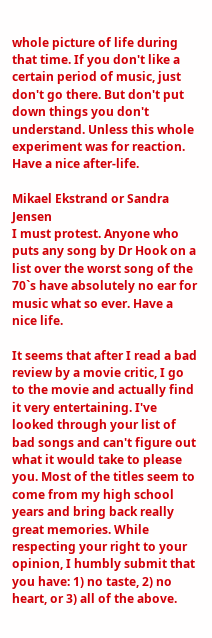whole picture of life during that time. If you don't like a certain period of music, just don't go there. But don't put down things you don't understand. Unless this whole experiment was for reaction. Have a nice after-life.

Mikael Ekstrand or Sandra Jensen
I must protest. Anyone who puts any song by Dr Hook on a list over the worst song of the 70`s have absolutely no ear for music what so ever. Have a nice life.

It seems that after I read a bad review by a movie critic, I go to the movie and actually find it very entertaining. I've looked through your list of bad songs and can't figure out what it would take to please you. Most of the titles seem to come from my high school years and bring back really great memories. While respecting your right to your opinion, I humbly submit that you have: 1) no taste, 2) no heart, or 3) all of the above.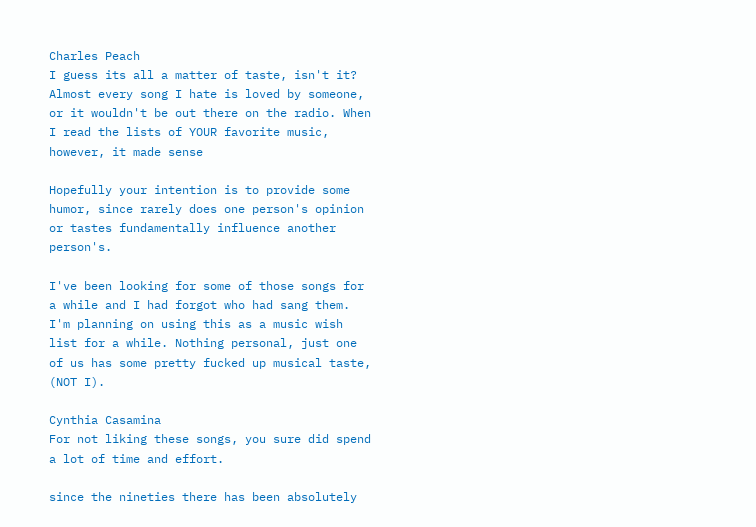Charles Peach
I guess its all a matter of taste, isn't it? Almost every song I hate is loved by someone, or it wouldn't be out there on the radio. When I read the lists of YOUR favorite music, however, it made sense

Hopefully your intention is to provide some humor, since rarely does one person's opinion or tastes fundamentally influence another person's.

I've been looking for some of those songs for a while and I had forgot who had sang them. I'm planning on using this as a music wish list for a while. Nothing personal, just one of us has some pretty fucked up musical taste, (NOT I).

Cynthia Casamina
For not liking these songs, you sure did spend a lot of time and effort.

since the nineties there has been absolutely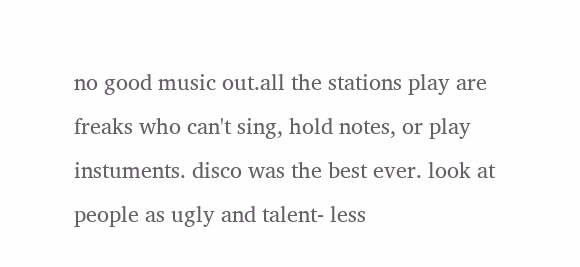no good music out.all the stations play are freaks who can't sing, hold notes, or play instuments. disco was the best ever. look at people as ugly and talent- less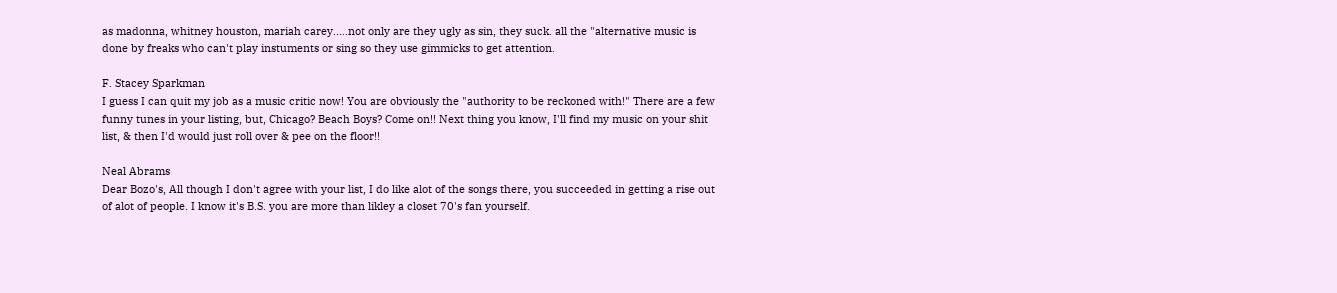as madonna, whitney houston, mariah carey.....not only are they ugly as sin, they suck. all the "alternative music is done by freaks who can't play instuments or sing so they use gimmicks to get attention.

F. Stacey Sparkman
I guess I can quit my job as a music critic now! You are obviously the "authority to be reckoned with!" There are a few funny tunes in your listing, but, Chicago? Beach Boys? Come on!! Next thing you know, I'll find my music on your shit list, & then I'd would just roll over & pee on the floor!!

Neal Abrams
Dear Bozo's, All though I don't agree with your list, I do like alot of the songs there, you succeeded in getting a rise out of alot of people. I know it's B.S. you are more than likley a closet 70's fan yourself.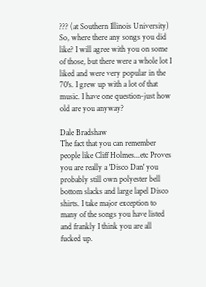??? (at Southern Illinois University)
So, where there any songs you did like? I will agree with you on some of those, but there were a whole lot I liked and were very popular in the 70's. I grew up with a lot of that music. I have one question-just how old are you anyway?

Dale Bradshaw
The fact that you can remember people like Cliff Holmes...etc Proves you are really a 'Disco Dan' you probably still own polyester bell bottom slacks and large lapel Disco shirts. I take major exception to many of the songs you have listed and frankly I think you are all fucked up.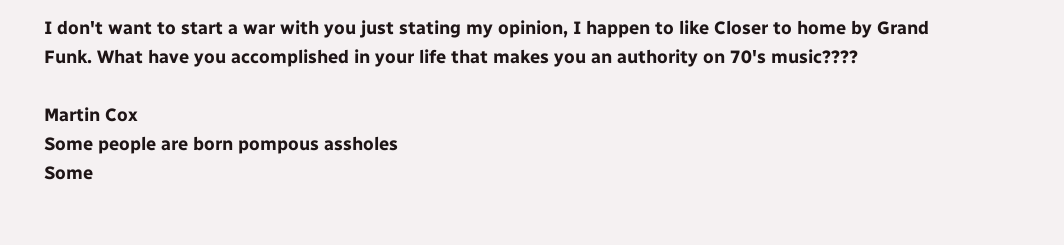I don't want to start a war with you just stating my opinion, I happen to like Closer to home by Grand Funk. What have you accomplished in your life that makes you an authority on 70's music????

Martin Cox
Some people are born pompous assholes
Some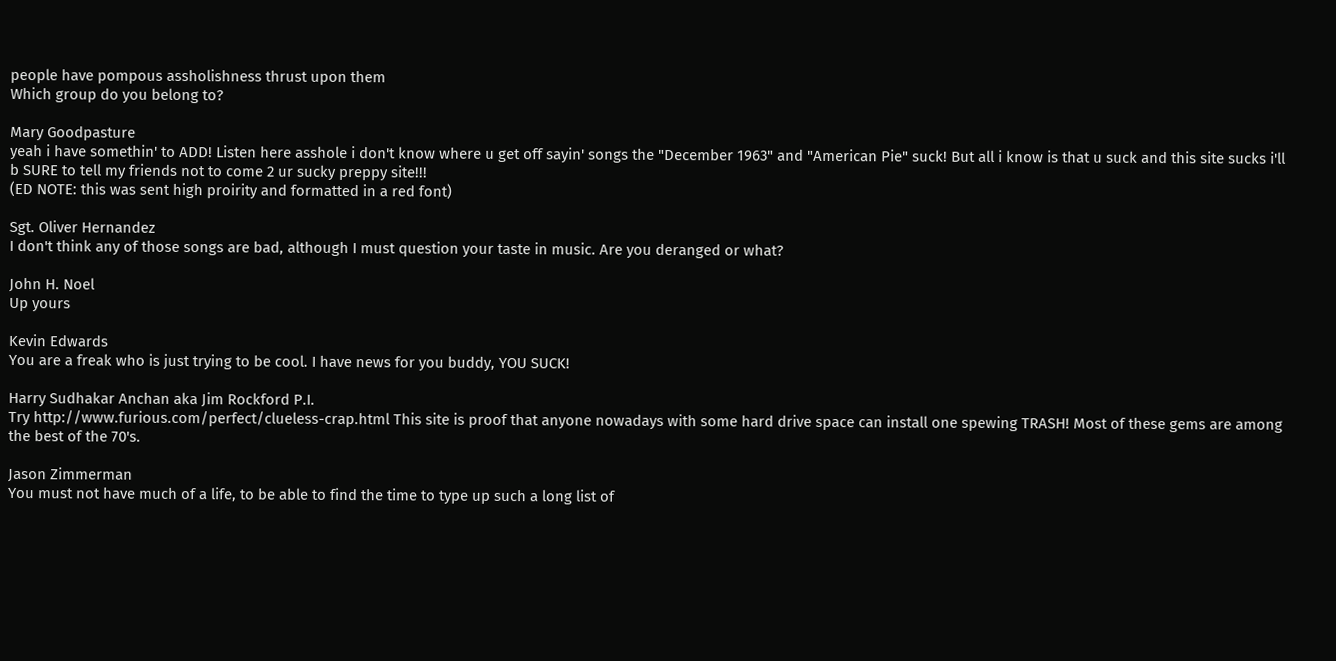people have pompous assholishness thrust upon them
Which group do you belong to?

Mary Goodpasture
yeah i have somethin' to ADD! Listen here asshole i don't know where u get off sayin' songs the "December 1963" and "American Pie" suck! But all i know is that u suck and this site sucks i'll b SURE to tell my friends not to come 2 ur sucky preppy site!!!
(ED NOTE: this was sent high proirity and formatted in a red font)

Sgt. Oliver Hernandez
I don't think any of those songs are bad, although I must question your taste in music. Are you deranged or what?

John H. Noel
Up yours

Kevin Edwards
You are a freak who is just trying to be cool. I have news for you buddy, YOU SUCK!

Harry Sudhakar Anchan aka Jim Rockford P.I.
Try http://www.furious.com/perfect/clueless-crap.html This site is proof that anyone nowadays with some hard drive space can install one spewing TRASH! Most of these gems are among the best of the 70's.

Jason Zimmerman
You must not have much of a life, to be able to find the time to type up such a long list of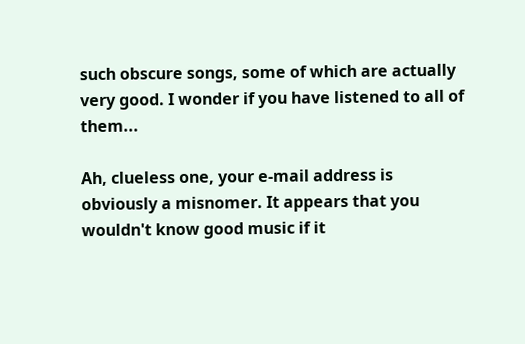such obscure songs, some of which are actually very good. I wonder if you have listened to all of them...

Ah, clueless one, your e-mail address is obviously a misnomer. It appears that you wouldn't know good music if it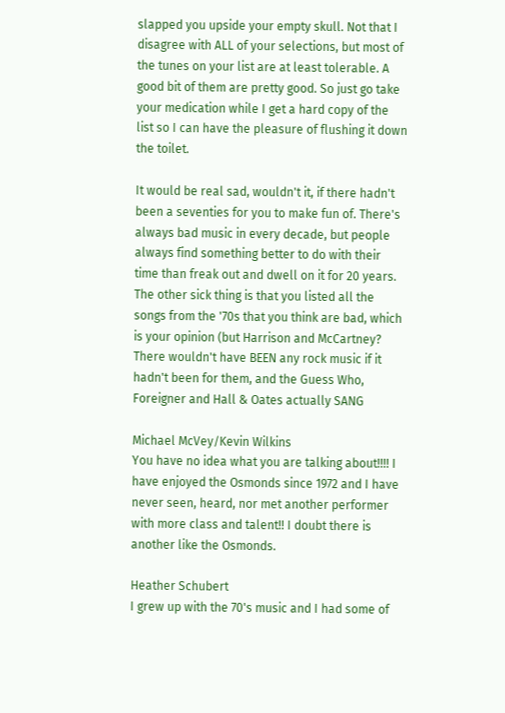slapped you upside your empty skull. Not that I disagree with ALL of your selections, but most of the tunes on your list are at least tolerable. A good bit of them are pretty good. So just go take your medication while I get a hard copy of the list so I can have the pleasure of flushing it down the toilet.

It would be real sad, wouldn't it, if there hadn't been a seventies for you to make fun of. There's always bad music in every decade, but people always find something better to do with their time than freak out and dwell on it for 20 years. The other sick thing is that you listed all the songs from the '70s that you think are bad, which is your opinion (but Harrison and McCartney? There wouldn't have BEEN any rock music if it hadn't been for them, and the Guess Who, Foreigner and Hall & Oates actually SANG

Michael McVey/Kevin Wilkins
You have no idea what you are talking about!!!! I have enjoyed the Osmonds since 1972 and I have never seen, heard, nor met another performer with more class and talent!! I doubt there is another like the Osmonds.

Heather Schubert
I grew up with the 70's music and I had some of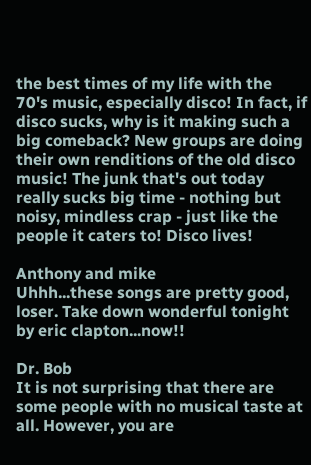the best times of my life with the 70's music, especially disco! In fact, if disco sucks, why is it making such a big comeback? New groups are doing their own renditions of the old disco music! The junk that's out today really sucks big time - nothing but noisy, mindless crap - just like the people it caters to! Disco lives!

Anthony and mike
Uhhh...these songs are pretty good, loser. Take down wonderful tonight by eric clapton...now!!

Dr. Bob
It is not surprising that there are some people with no musical taste at all. However, you are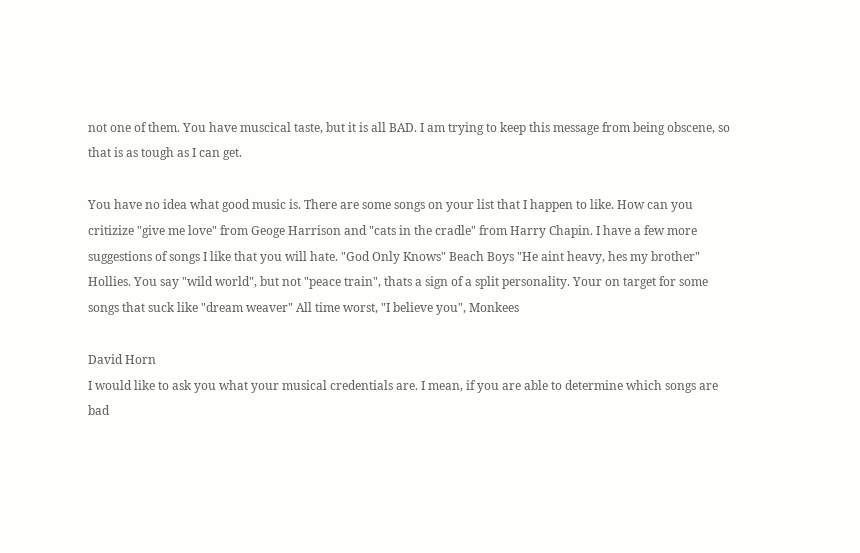not one of them. You have muscical taste, but it is all BAD. I am trying to keep this message from being obscene, so that is as tough as I can get.

You have no idea what good music is. There are some songs on your list that I happen to like. How can you critizize "give me love" from Geoge Harrison and "cats in the cradle" from Harry Chapin. I have a few more suggestions of songs I like that you will hate. "God Only Knows" Beach Boys "He aint heavy, hes my brother" Hollies. You say "wild world", but not "peace train", thats a sign of a split personality. Your on target for some songs that suck like "dream weaver" All time worst, "I believe you", Monkees

David Horn
I would like to ask you what your musical credentials are. I mean, if you are able to determine which songs are bad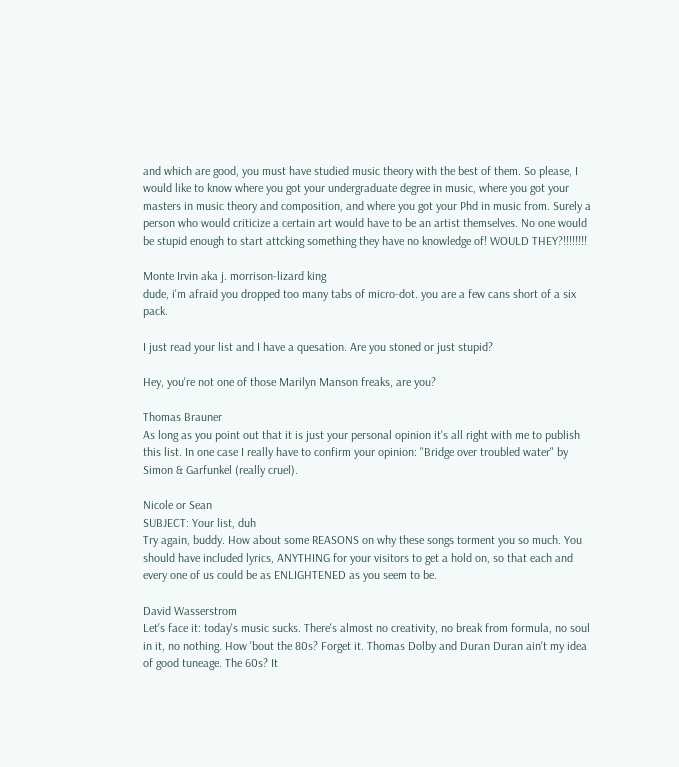and which are good, you must have studied music theory with the best of them. So please, I would like to know where you got your undergraduate degree in music, where you got your masters in music theory and composition, and where you got your Phd in music from. Surely a person who would criticize a certain art would have to be an artist themselves. No one would be stupid enough to start attcking something they have no knowledge of! WOULD THEY?!!!!!!!!

Monte Irvin aka j. morrison-lizard king
dude, i'm afraid you dropped too many tabs of micro-dot. you are a few cans short of a six pack.

I just read your list and I have a quesation. Are you stoned or just stupid?

Hey, you're not one of those Marilyn Manson freaks, are you?

Thomas Brauner
As long as you point out that it is just your personal opinion it's all right with me to publish this list. In one case I really have to confirm your opinion: "Bridge over troubled water" by Simon & Garfunkel (really cruel).

Nicole or Sean
SUBJECT: Your list, duh
Try again, buddy. How about some REASONS on why these songs torment you so much. You should have included lyrics, ANYTHING for your visitors to get a hold on, so that each and every one of us could be as ENLIGHTENED as you seem to be.

David Wasserstrom
Let's face it: today's music sucks. There's almost no creativity, no break from formula, no soul in it, no nothing. How 'bout the 80s? Forget it. Thomas Dolby and Duran Duran ain't my idea of good tuneage. The 60s? It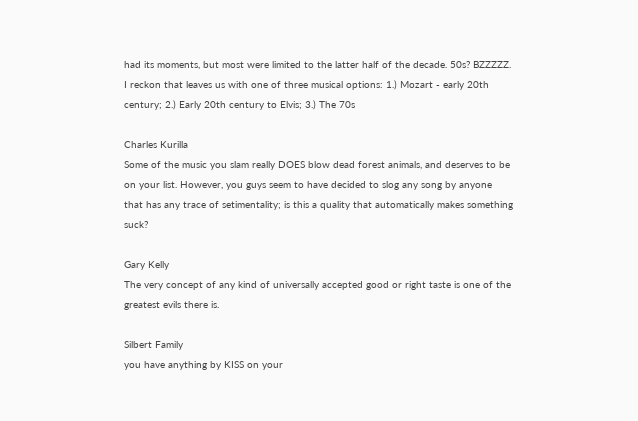had its moments, but most were limited to the latter half of the decade. 50s? BZZZZZ. I reckon that leaves us with one of three musical options: 1.) Mozart - early 20th century; 2.) Early 20th century to Elvis; 3.) The 70s

Charles Kurilla
Some of the music you slam really DOES blow dead forest animals, and deserves to be on your list. However, you guys seem to have decided to slog any song by anyone that has any trace of setimentality; is this a quality that automatically makes something suck?

Gary Kelly
The very concept of any kind of universally accepted good or right taste is one of the greatest evils there is.

Silbert Family
you have anything by KISS on your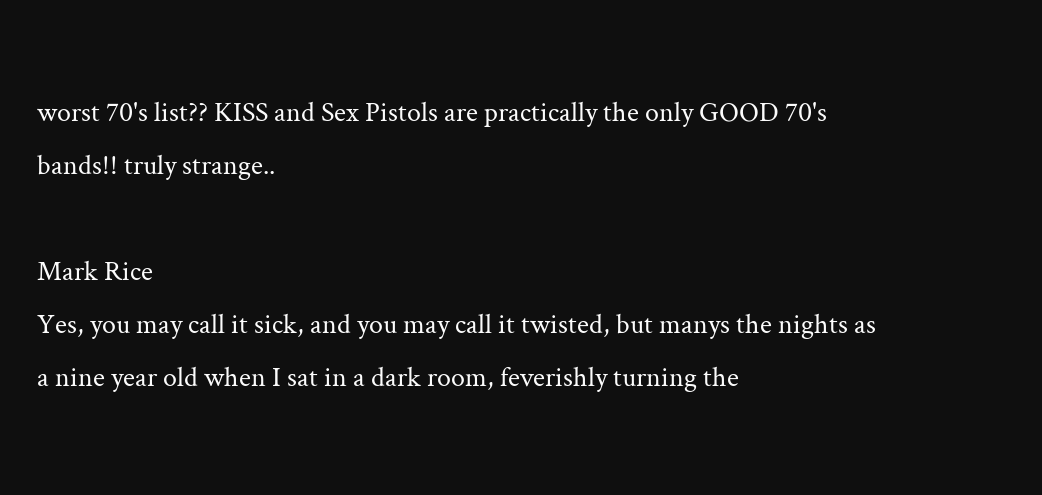worst 70's list?? KISS and Sex Pistols are practically the only GOOD 70's bands!! truly strange..

Mark Rice
Yes, you may call it sick, and you may call it twisted, but manys the nights as a nine year old when I sat in a dark room, feverishly turning the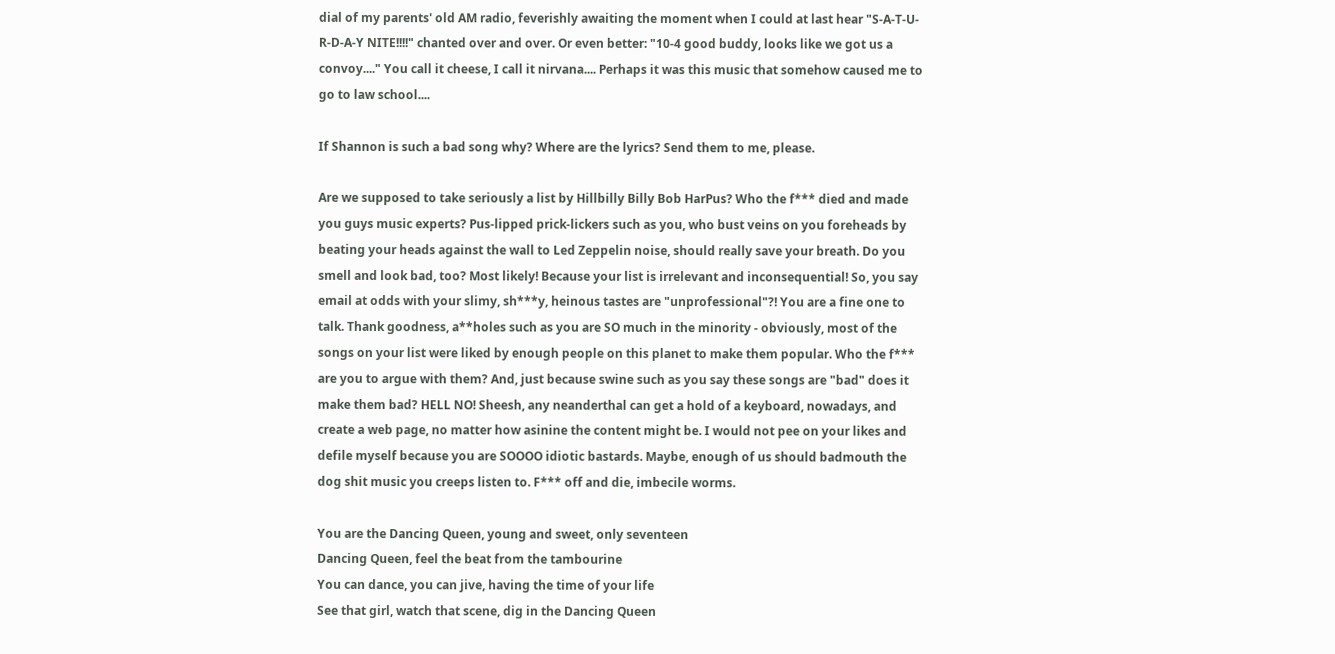dial of my parents' old AM radio, feverishly awaiting the moment when I could at last hear "S-A-T-U-R-D-A-Y NITE!!!!" chanted over and over. Or even better: "10-4 good buddy, looks like we got us a convoy...." You call it cheese, I call it nirvana.... Perhaps it was this music that somehow caused me to go to law school....

If Shannon is such a bad song why? Where are the lyrics? Send them to me, please.

Are we supposed to take seriously a list by Hillbilly Billy Bob HarPus? Who the f*** died and made you guys music experts? Pus-lipped prick-lickers such as you, who bust veins on you foreheads by beating your heads against the wall to Led Zeppelin noise, should really save your breath. Do you smell and look bad, too? Most likely! Because your list is irrelevant and inconsequential! So, you say email at odds with your slimy, sh***y, heinous tastes are "unprofessional"?! You are a fine one to talk. Thank goodness, a**holes such as you are SO much in the minority - obviously, most of the songs on your list were liked by enough people on this planet to make them popular. Who the f*** are you to argue with them? And, just because swine such as you say these songs are "bad" does it make them bad? HELL NO! Sheesh, any neanderthal can get a hold of a keyboard, nowadays, and create a web page, no matter how asinine the content might be. I would not pee on your likes and defile myself because you are SOOOO idiotic bastards. Maybe, enough of us should badmouth the dog shit music you creeps listen to. F*** off and die, imbecile worms.

You are the Dancing Queen, young and sweet, only seventeen
Dancing Queen, feel the beat from the tambourine
You can dance, you can jive, having the time of your life
See that girl, watch that scene, dig in the Dancing Queen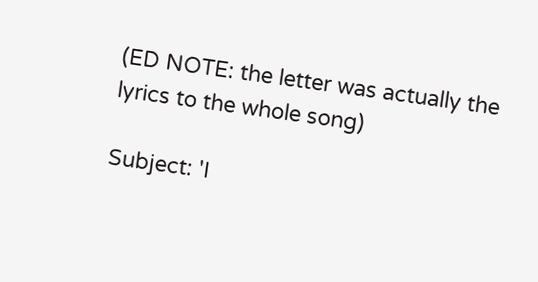(ED NOTE: the letter was actually the lyrics to the whole song)

Subject: 'I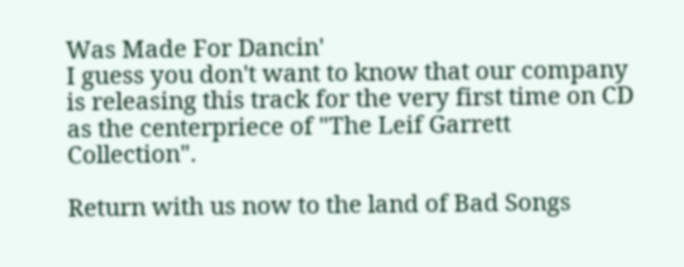Was Made For Dancin'
I guess you don't want to know that our company is releasing this track for the very first time on CD as the centerpriece of "The Leif Garrett Collection".

Return with us now to the land of Bad Songs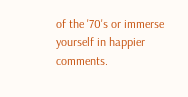of the '70's or immerse yourself in happier comments.